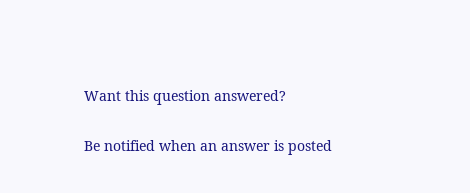Want this question answered?

Be notified when an answer is posted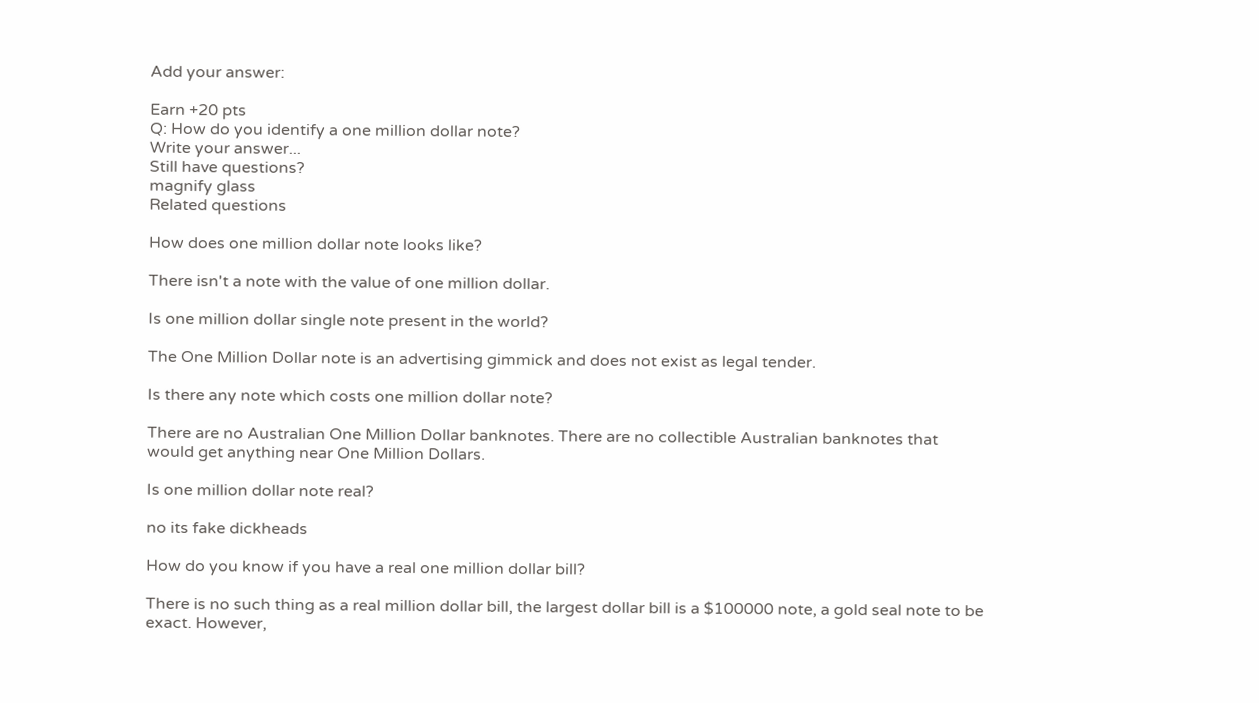Add your answer:

Earn +20 pts
Q: How do you identify a one million dollar note?
Write your answer...
Still have questions?
magnify glass
Related questions

How does one million dollar note looks like?

There isn't a note with the value of one million dollar.

Is one million dollar single note present in the world?

The One Million Dollar note is an advertising gimmick and does not exist as legal tender.

Is there any note which costs one million dollar note?

There are no Australian One Million Dollar banknotes. There are no collectible Australian banknotes that would get anything near One Million Dollars.

Is one million dollar note real?

no its fake dickheads

How do you know if you have a real one million dollar bill?

There is no such thing as a real million dollar bill, the largest dollar bill is a $100000 note, a gold seal note to be exact. However,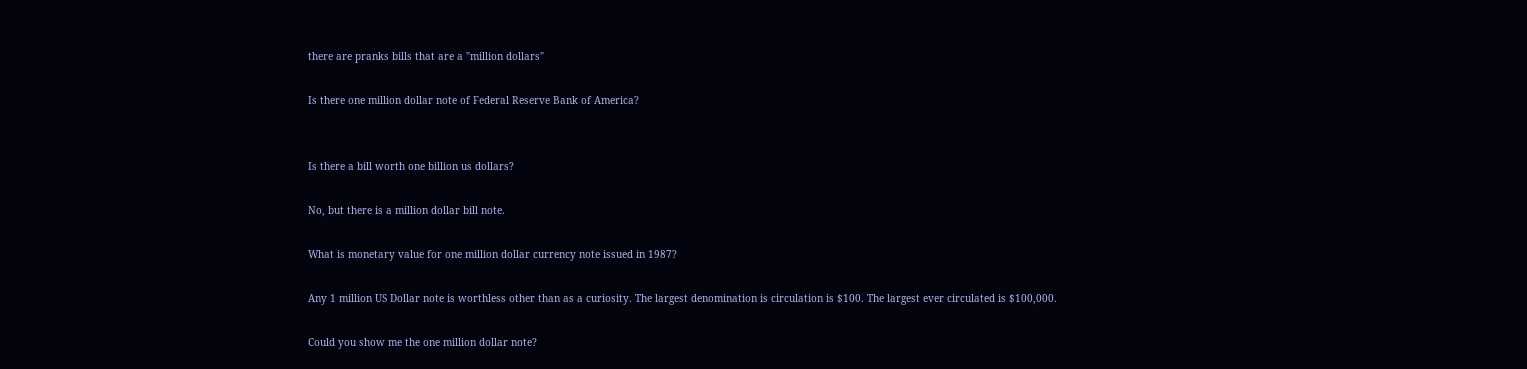there are pranks bills that are a "million dollars"

Is there one million dollar note of Federal Reserve Bank of America?


Is there a bill worth one billion us dollars?

No, but there is a million dollar bill note.

What is monetary value for one million dollar currency note issued in 1987?

Any 1 million US Dollar note is worthless other than as a curiosity. The largest denomination is circulation is $100. The largest ever circulated is $100,000.

Could you show me the one million dollar note?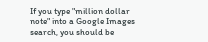If you type "million dollar note" into a Google Images search, you should be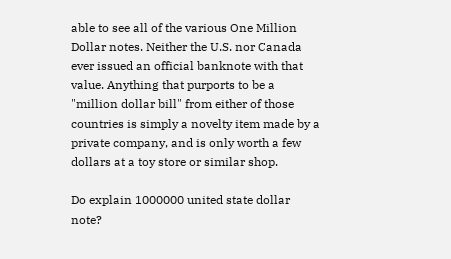able to see all of the various One Million Dollar notes. Neither the U.S. nor Canada ever issued an official banknote with that value. Anything that purports to be a "million dollar bill" from either of those countries is simply a novelty item made by a private company, and is only worth a few dollars at a toy store or similar shop.

Do explain 1000000 united state dollar note?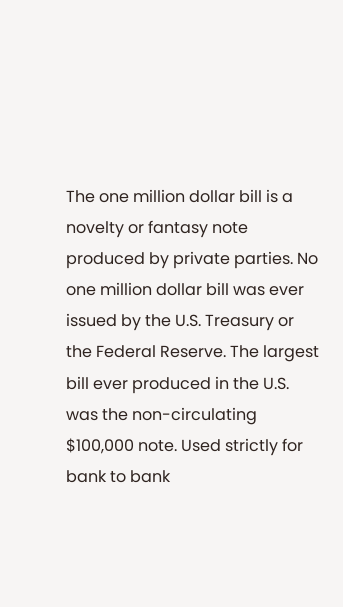The one million dollar bill is a novelty or fantasy note produced by private parties. No one million dollar bill was ever issued by the U.S. Treasury or the Federal Reserve. The largest bill ever produced in the U.S. was the non-circulating $100,000 note. Used strictly for bank to bank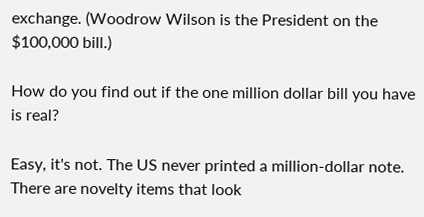exchange. (Woodrow Wilson is the President on the $100,000 bill.)

How do you find out if the one million dollar bill you have is real?

Easy, it's not. The US never printed a million-dollar note. There are novelty items that look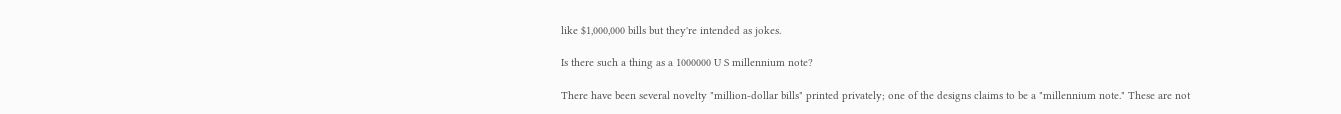like $1,000,000 bills but they're intended as jokes.

Is there such a thing as a 1000000 U S millennium note?

There have been several novelty "million-dollar bills" printed privately; one of the designs claims to be a "millennium note." These are not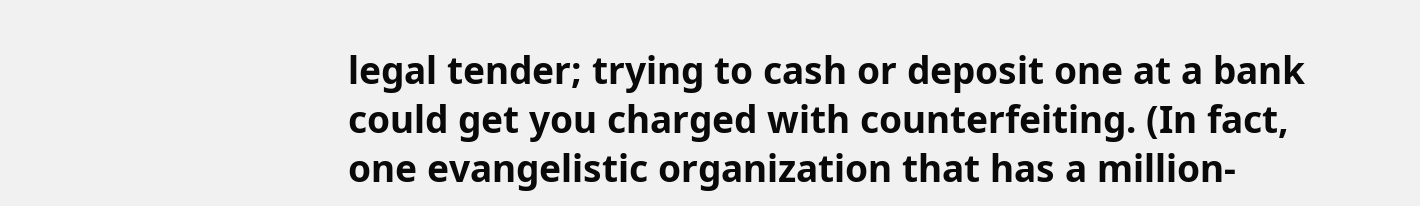legal tender; trying to cash or deposit one at a bank could get you charged with counterfeiting. (In fact, one evangelistic organization that has a million-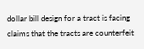dollar bill design for a tract is facing claims that the tracts are counterfeit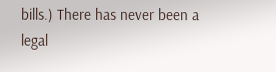bills.) There has never been a legal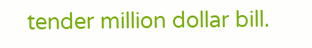tender million dollar bill.